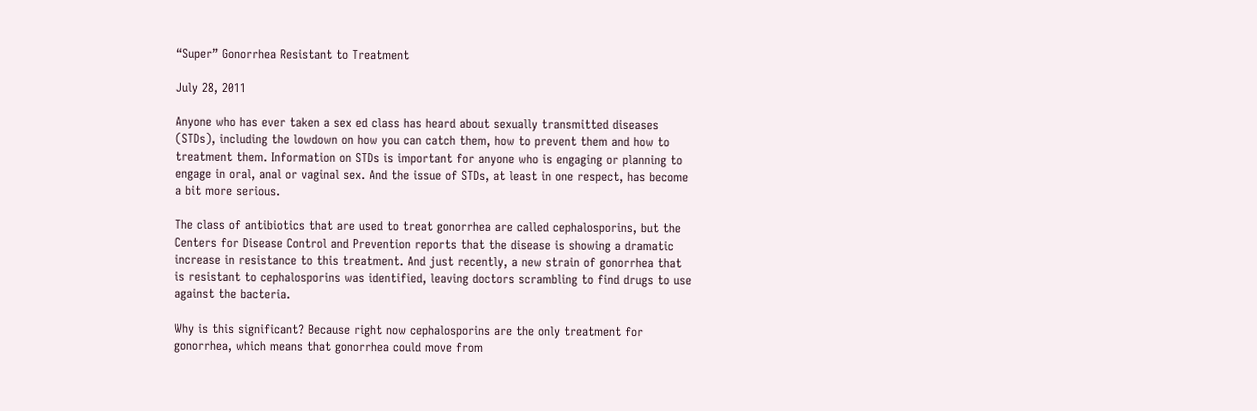“Super” Gonorrhea Resistant to Treatment

July 28, 2011

Anyone who has ever taken a sex ed class has heard about sexually transmitted diseases (STDs), including the lowdown on how you can catch them, how to prevent them and how to treatment them. Information on STDs is important for anyone who is engaging or planning to engage in oral, anal or vaginal sex. And the issue of STDs, at least in one respect, has become a bit more serious.

The class of antibiotics that are used to treat gonorrhea are called cephalosporins, but the Centers for Disease Control and Prevention reports that the disease is showing a dramatic increase in resistance to this treatment. And just recently, a new strain of gonorrhea that is resistant to cephalosporins was identified, leaving doctors scrambling to find drugs to use against the bacteria.

Why is this significant? Because right now cephalosporins are the only treatment for gonorrhea, which means that gonorrhea could move from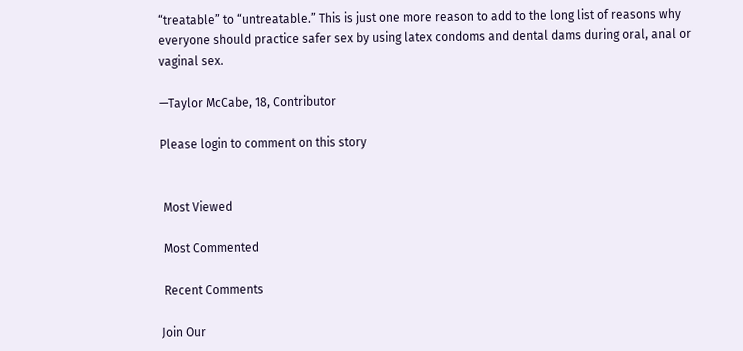“treatable” to “untreatable.” This is just one more reason to add to the long list of reasons why everyone should practice safer sex by using latex condoms and dental dams during oral, anal or vaginal sex.

—Taylor McCabe, 18, Contributor

Please login to comment on this story


 Most Viewed

 Most Commented

 Recent Comments

Join Our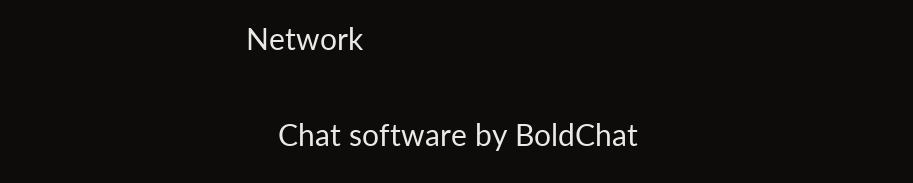Network

    Chat software by BoldChat